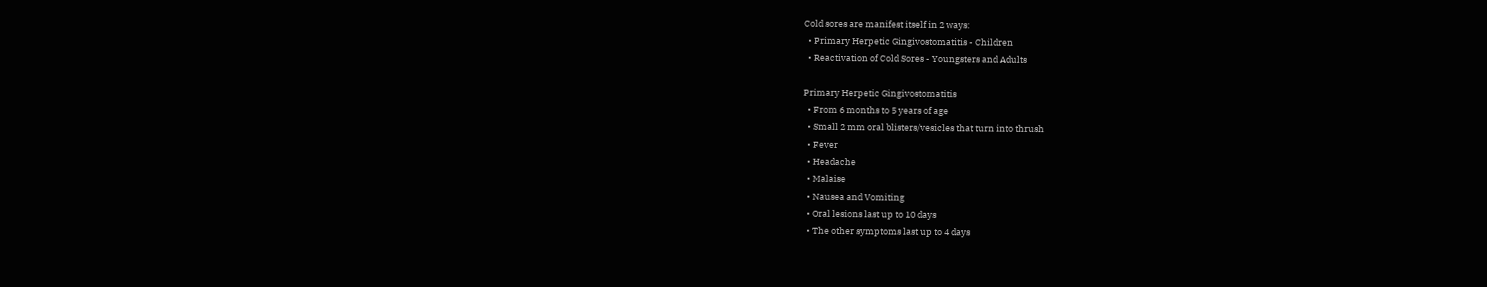Cold sores are manifest itself in 2 ways:
  • Primary Herpetic Gingivostomatitis - Children
  • Reactivation of Cold Sores - Youngsters and Adults

Primary Herpetic Gingivostomatitis
  • From 6 months to 5 years of age
  • Small 2 mm oral blisters/vesicles that turn into thrush
  • Fever
  • Headache
  • Malaise
  • Nausea and Vomiting
  • Oral lesions last up to 10 days
  • The other symptoms last up to 4 days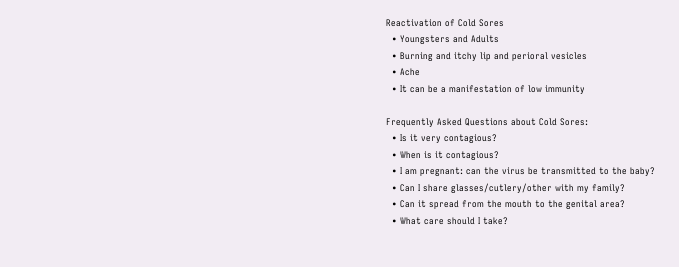Reactivation of Cold Sores
  • Youngsters and Adults
  • Burning and itchy lip and perioral vesicles
  • Ache
  • It can be a manifestation of low immunity

Frequently Asked Questions about Cold Sores:
  • Is it very contagious?
  • When is it contagious?
  • I am pregnant: can the virus be transmitted to the baby?
  • Can I share glasses/cutlery/other with my family?
  • Can it spread from the mouth to the genital area?
  • What care should I take?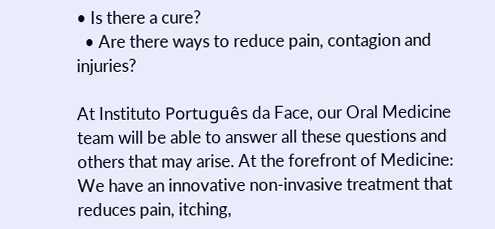• Is there a cure?
  • Are there ways to reduce pain, contagion and injuries?

At Instituto Português da Face, our Oral Medicine team will be able to answer all these questions and others that may arise. At the forefront of Medicine: We have an innovative non-invasive treatment that reduces pain, itching,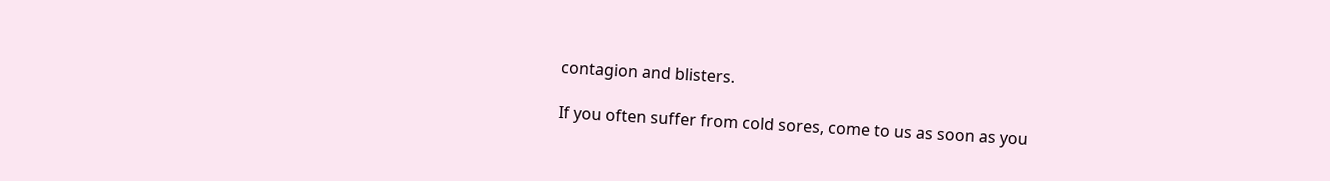contagion and blisters.

If you often suffer from cold sores, come to us as soon as you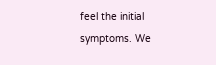feel the initial symptoms. We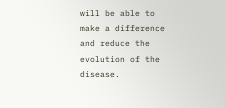will be able to make a difference and reduce the evolution of the disease.